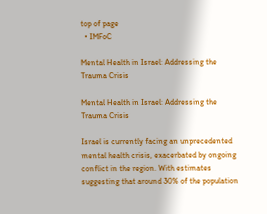top of page
  • IMFoC

Mental Health in Israel: Addressing the Trauma Crisis

Mental Health in Israel: Addressing the Trauma Crisis

Israel is currently facing an unprecedented mental health crisis, exacerbated by ongoing conflict in the region. With estimates suggesting that around 30% of the population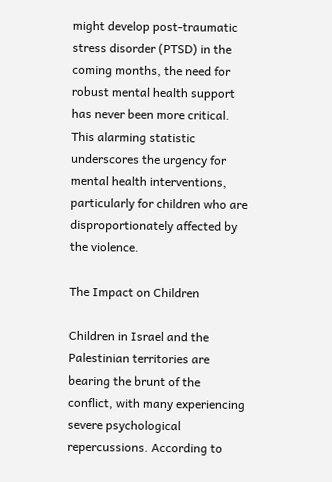might develop post-traumatic stress disorder (PTSD) in the coming months, the need for robust mental health support has never been more critical. This alarming statistic underscores the urgency for mental health interventions, particularly for children who are disproportionately affected by the violence.

The Impact on Children

Children in Israel and the Palestinian territories are bearing the brunt of the conflict, with many experiencing severe psychological repercussions. According to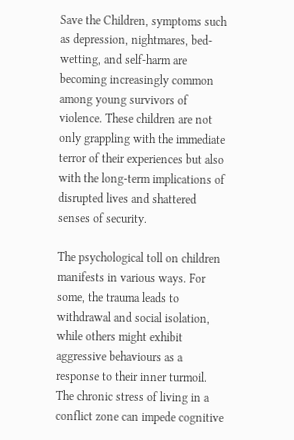Save the Children, symptoms such as depression, nightmares, bed-wetting, and self-harm are becoming increasingly common among young survivors of violence. These children are not only grappling with the immediate terror of their experiences but also with the long-term implications of disrupted lives and shattered senses of security.

The psychological toll on children manifests in various ways. For some, the trauma leads to withdrawal and social isolation, while others might exhibit aggressive behaviours as a response to their inner turmoil. The chronic stress of living in a conflict zone can impede cognitive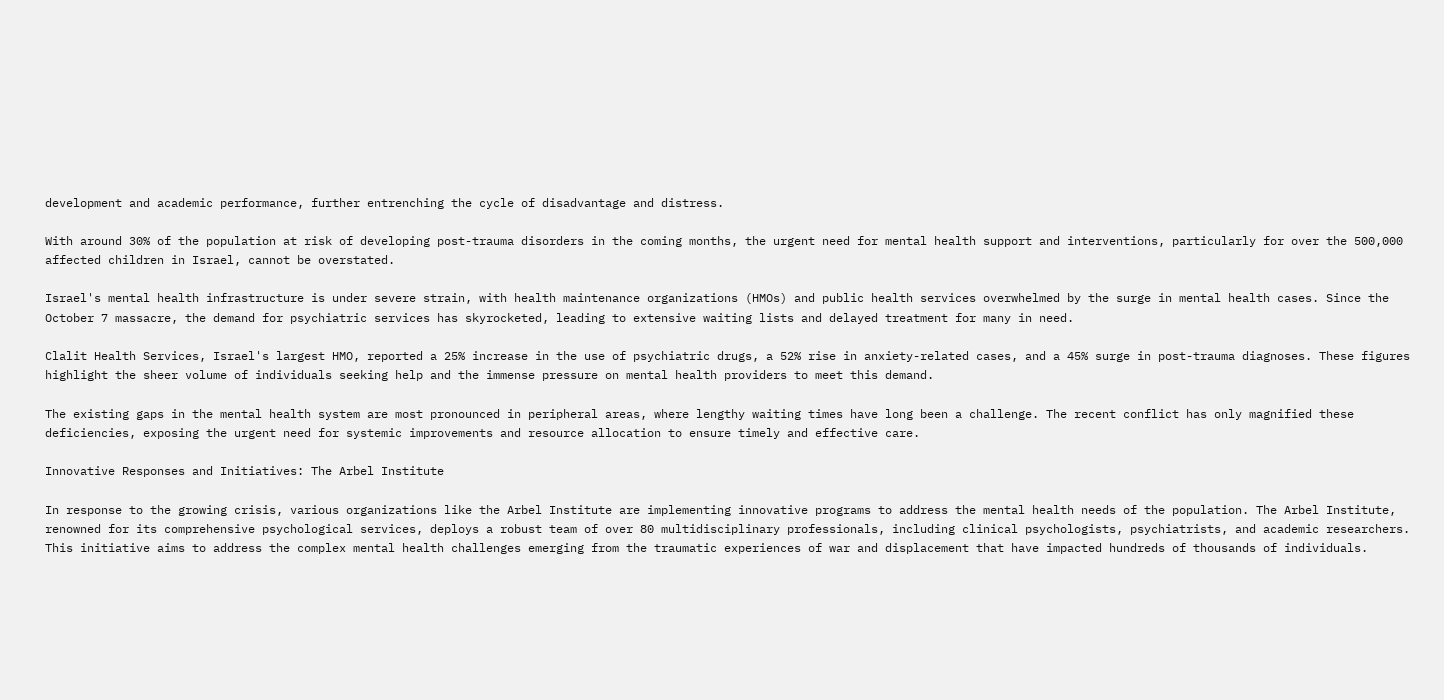development and academic performance, further entrenching the cycle of disadvantage and distress.

With around 30% of the population at risk of developing post-trauma disorders in the coming months, the urgent need for mental health support and interventions, particularly for over the 500,000 affected children in Israel, cannot be overstated.

Israel's mental health infrastructure is under severe strain, with health maintenance organizations (HMOs) and public health services overwhelmed by the surge in mental health cases. Since the October 7 massacre, the demand for psychiatric services has skyrocketed, leading to extensive waiting lists and delayed treatment for many in need.

Clalit Health Services, Israel's largest HMO, reported a 25% increase in the use of psychiatric drugs, a 52% rise in anxiety-related cases, and a 45% surge in post-trauma diagnoses. These figures highlight the sheer volume of individuals seeking help and the immense pressure on mental health providers to meet this demand.

The existing gaps in the mental health system are most pronounced in peripheral areas, where lengthy waiting times have long been a challenge. The recent conflict has only magnified these deficiencies, exposing the urgent need for systemic improvements and resource allocation to ensure timely and effective care.

Innovative Responses and Initiatives: The Arbel Institute

In response to the growing crisis, various organizations like the Arbel Institute are implementing innovative programs to address the mental health needs of the population. The Arbel Institute, renowned for its comprehensive psychological services, deploys a robust team of over 80 multidisciplinary professionals, including clinical psychologists, psychiatrists, and academic researchers. This initiative aims to address the complex mental health challenges emerging from the traumatic experiences of war and displacement that have impacted hundreds of thousands of individuals.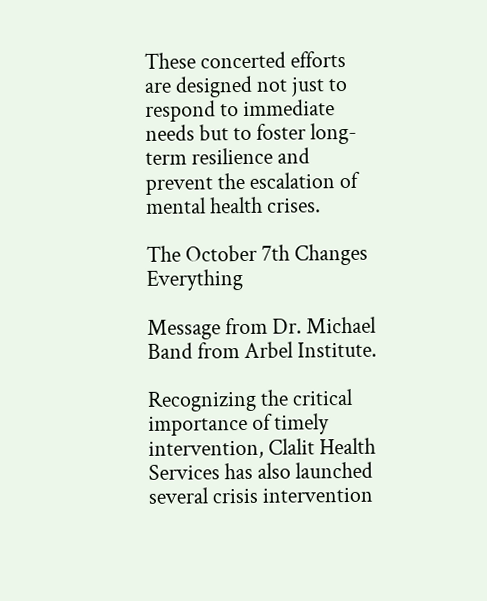These concerted efforts are designed not just to respond to immediate needs but to foster long-term resilience and prevent the escalation of mental health crises.

The October 7th Changes Everything

Message from Dr. Michael Band from Arbel Institute.

Recognizing the critical importance of timely intervention, Clalit Health Services has also launched several crisis intervention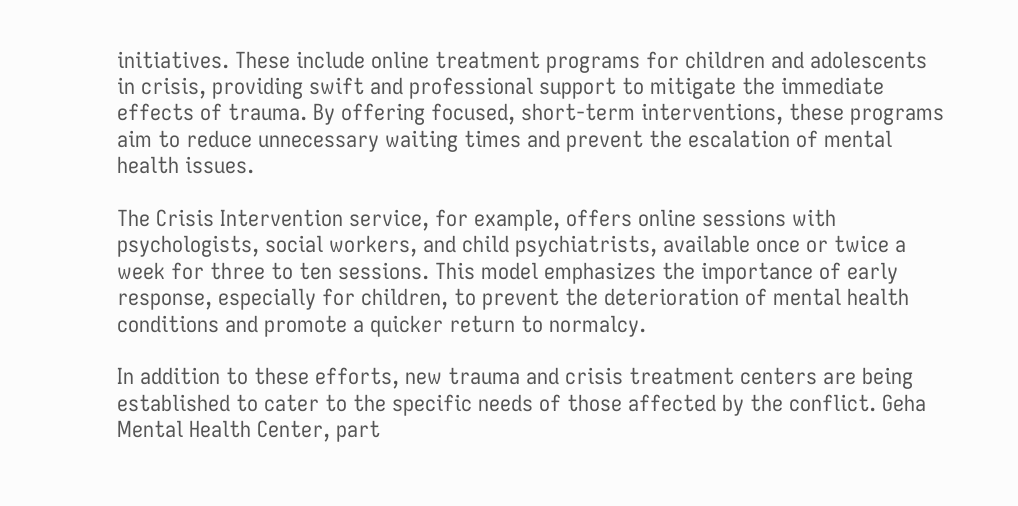initiatives. These include online treatment programs for children and adolescents in crisis, providing swift and professional support to mitigate the immediate effects of trauma. By offering focused, short-term interventions, these programs aim to reduce unnecessary waiting times and prevent the escalation of mental health issues.

The Crisis Intervention service, for example, offers online sessions with psychologists, social workers, and child psychiatrists, available once or twice a week for three to ten sessions. This model emphasizes the importance of early response, especially for children, to prevent the deterioration of mental health conditions and promote a quicker return to normalcy.

In addition to these efforts, new trauma and crisis treatment centers are being established to cater to the specific needs of those affected by the conflict. Geha Mental Health Center, part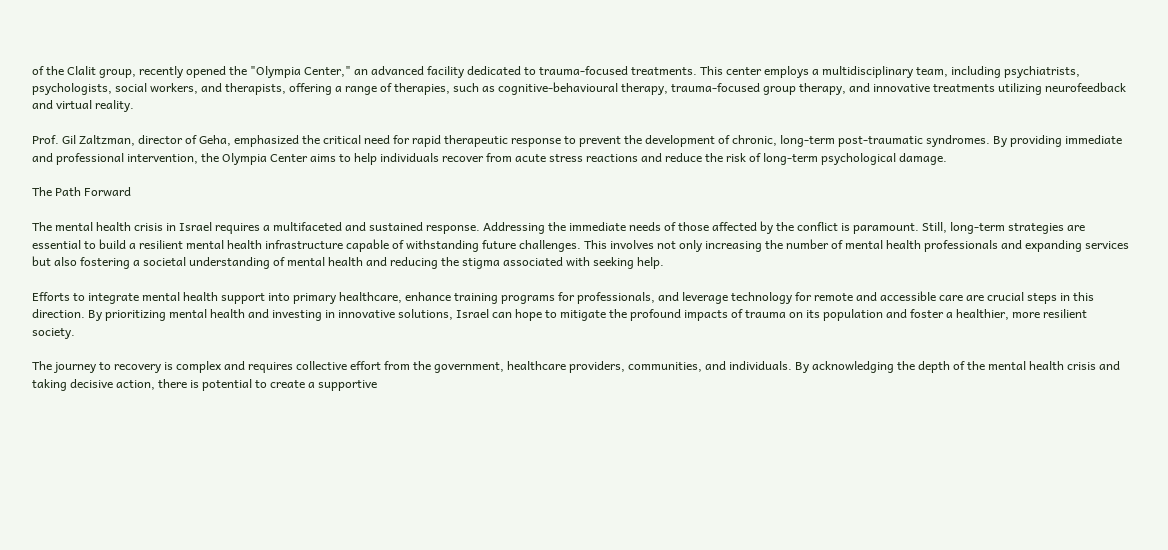of the Clalit group, recently opened the "Olympia Center," an advanced facility dedicated to trauma-focused treatments. This center employs a multidisciplinary team, including psychiatrists, psychologists, social workers, and therapists, offering a range of therapies, such as cognitive-behavioural therapy, trauma-focused group therapy, and innovative treatments utilizing neurofeedback and virtual reality.

Prof. Gil Zaltzman, director of Geha, emphasized the critical need for rapid therapeutic response to prevent the development of chronic, long-term post-traumatic syndromes. By providing immediate and professional intervention, the Olympia Center aims to help individuals recover from acute stress reactions and reduce the risk of long-term psychological damage.

The Path Forward

The mental health crisis in Israel requires a multifaceted and sustained response. Addressing the immediate needs of those affected by the conflict is paramount. Still, long-term strategies are essential to build a resilient mental health infrastructure capable of withstanding future challenges. This involves not only increasing the number of mental health professionals and expanding services but also fostering a societal understanding of mental health and reducing the stigma associated with seeking help.

Efforts to integrate mental health support into primary healthcare, enhance training programs for professionals, and leverage technology for remote and accessible care are crucial steps in this direction. By prioritizing mental health and investing in innovative solutions, Israel can hope to mitigate the profound impacts of trauma on its population and foster a healthier, more resilient society.

The journey to recovery is complex and requires collective effort from the government, healthcare providers, communities, and individuals. By acknowledging the depth of the mental health crisis and taking decisive action, there is potential to create a supportive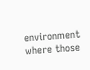environment where those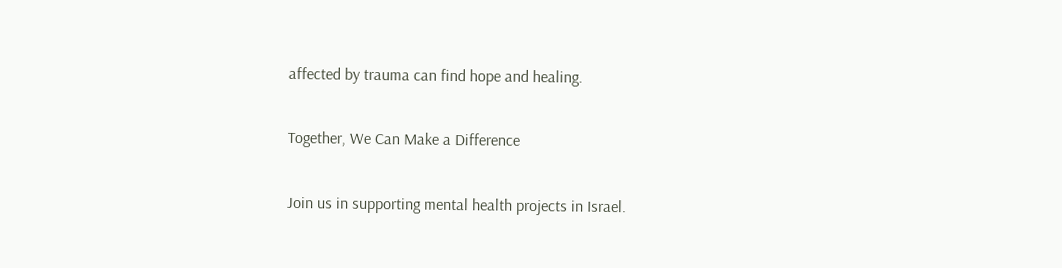affected by trauma can find hope and healing.

Together, We Can Make a Difference

Join us in supporting mental health projects in Israel.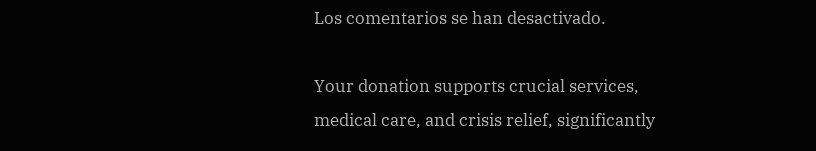Los comentarios se han desactivado.

Your donation supports crucial services, medical care, and crisis relief, significantly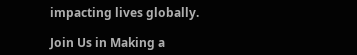impacting lives globally.

Join Us in Making a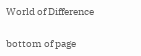World of Difference

bottom of page